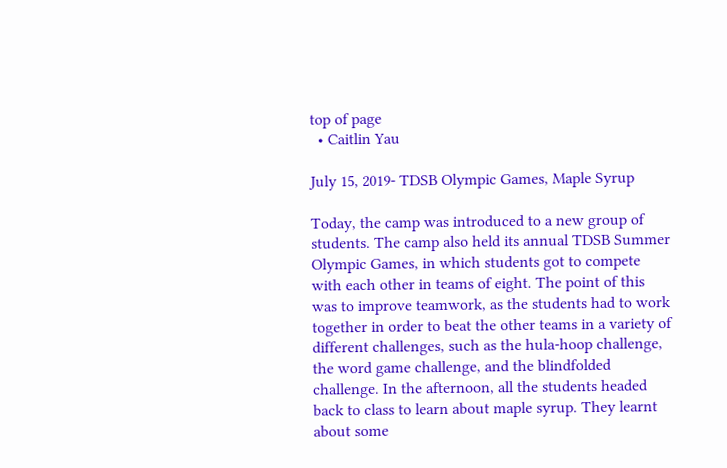top of page
  • Caitlin Yau

July 15, 2019- TDSB Olympic Games, Maple Syrup

Today, the camp was introduced to a new group of students. The camp also held its annual TDSB Summer Olympic Games, in which students got to compete with each other in teams of eight. The point of this was to improve teamwork, as the students had to work together in order to beat the other teams in a variety of different challenges, such as the hula-hoop challenge, the word game challenge, and the blindfolded challenge. In the afternoon, all the students headed back to class to learn about maple syrup. They learnt about some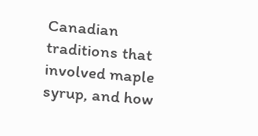Canadian traditions that involved maple syrup, and how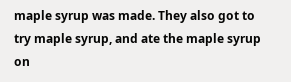maple syrup was made. They also got to try maple syrup, and ate the maple syrup on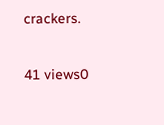crackers.

41 views0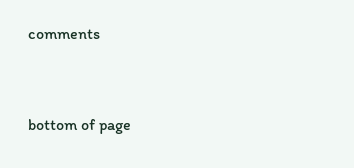comments


bottom of page